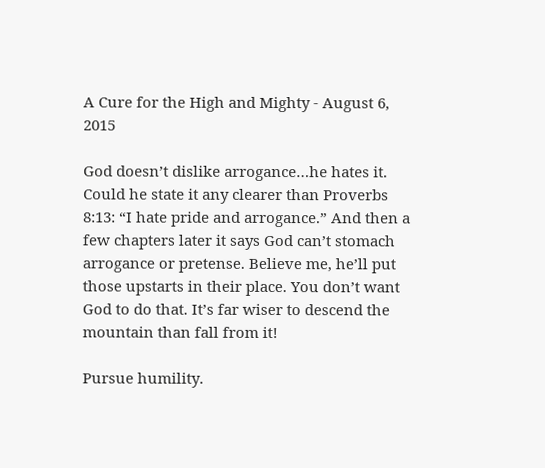A Cure for the High and Mighty - August 6, 2015

God doesn’t dislike arrogance…he hates it. Could he state it any clearer than Proverbs 8:13: “I hate pride and arrogance.” And then a few chapters later it says God can’t stomach arrogance or pretense. Believe me, he’ll put those upstarts in their place. You don’t want God to do that. It’s far wiser to descend the mountain than fall from it!

Pursue humility.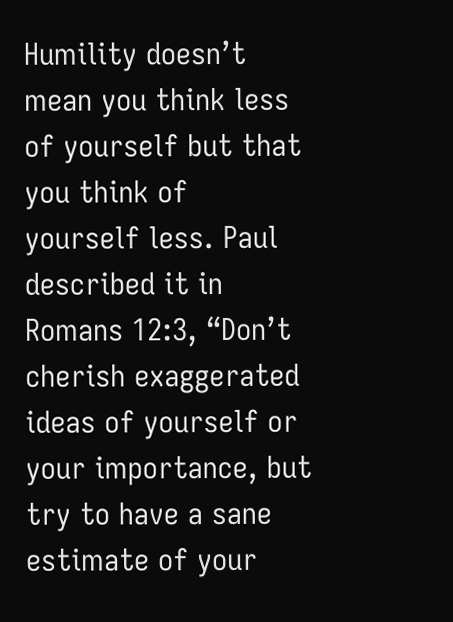Humility doesn’t mean you think less of yourself but that you think of yourself less. Paul described it in Romans 12:3, “Don’t cherish exaggerated ideas of yourself or your importance, but try to have a sane estimate of your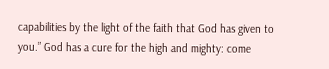capabilities by the light of the faith that God has given to you.” God has a cure for the high and mighty: come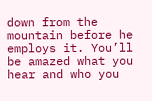down from the mountain before he employs it. You’ll be amazed what you hear and who you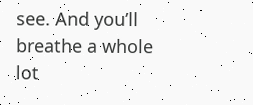see. And you’ll breathe a whole lot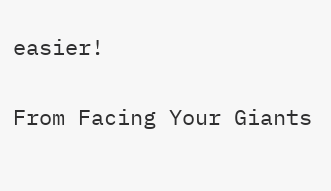easier!

From Facing Your Giants